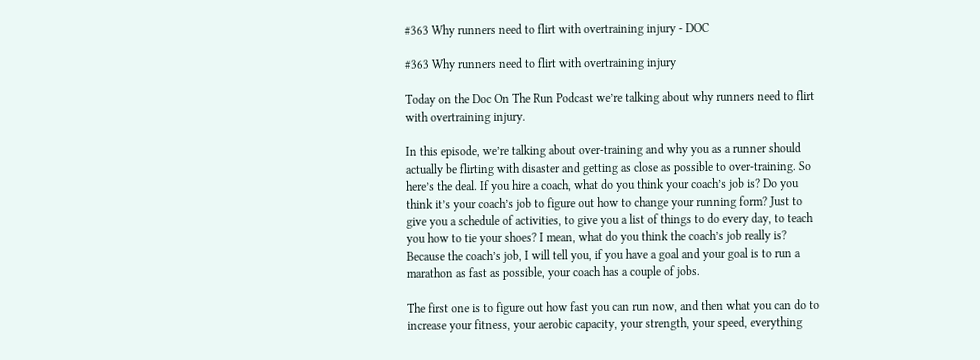#363 Why runners need to flirt with overtraining injury - DOC

#363 Why runners need to flirt with overtraining injury

Today on the Doc On The Run Podcast we’re talking about why runners need to flirt with overtraining injury.

In this episode, we’re talking about over-training and why you as a runner should actually be flirting with disaster and getting as close as possible to over-training. So here’s the deal. If you hire a coach, what do you think your coach’s job is? Do you think it’s your coach’s job to figure out how to change your running form? Just to give you a schedule of activities, to give you a list of things to do every day, to teach you how to tie your shoes? I mean, what do you think the coach’s job really is? Because the coach’s job, I will tell you, if you have a goal and your goal is to run a marathon as fast as possible, your coach has a couple of jobs.

The first one is to figure out how fast you can run now, and then what you can do to increase your fitness, your aerobic capacity, your strength, your speed, everything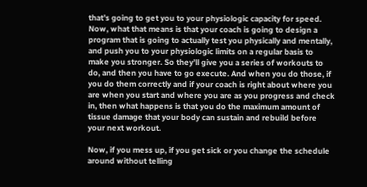that’s going to get you to your physiologic capacity for speed. Now, what that means is that your coach is going to design a program that is going to actually test you physically and mentally, and push you to your physiologic limits on a regular basis to make you stronger. So they’ll give you a series of workouts to do, and then you have to go execute. And when you do those, if you do them correctly and if your coach is right about where you are when you start and where you are as you progress and check in, then what happens is that you do the maximum amount of tissue damage that your body can sustain and rebuild before your next workout.

Now, if you mess up, if you get sick or you change the schedule around without telling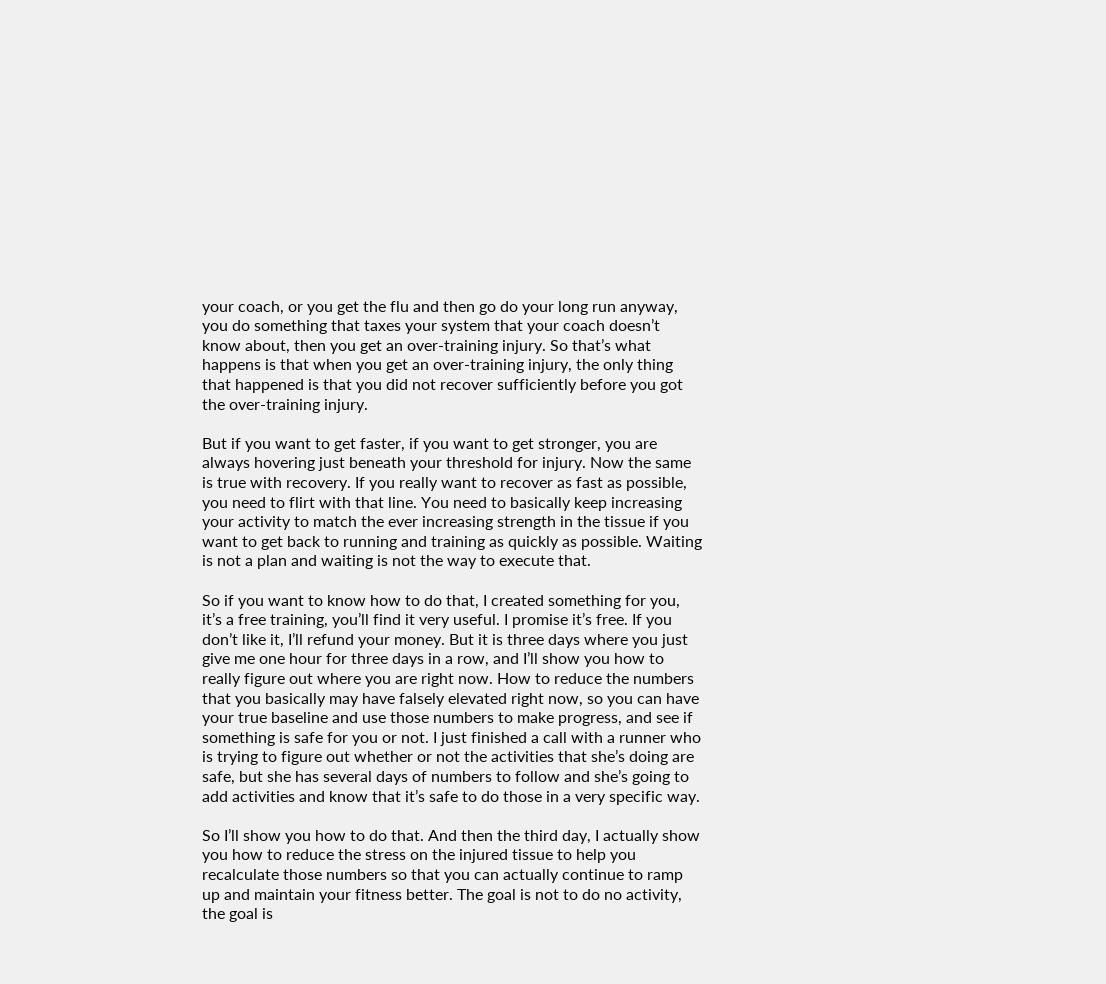your coach, or you get the flu and then go do your long run anyway, you do something that taxes your system that your coach doesn’t know about, then you get an over-training injury. So that’s what happens is that when you get an over-training injury, the only thing that happened is that you did not recover sufficiently before you got the over-training injury.

But if you want to get faster, if you want to get stronger, you are always hovering just beneath your threshold for injury. Now the same is true with recovery. If you really want to recover as fast as possible, you need to flirt with that line. You need to basically keep increasing your activity to match the ever increasing strength in the tissue if you want to get back to running and training as quickly as possible. Waiting is not a plan and waiting is not the way to execute that.

So if you want to know how to do that, I created something for you, it’s a free training, you’ll find it very useful. I promise it’s free. If you don’t like it, I’ll refund your money. But it is three days where you just give me one hour for three days in a row, and I’ll show you how to really figure out where you are right now. How to reduce the numbers that you basically may have falsely elevated right now, so you can have your true baseline and use those numbers to make progress, and see if something is safe for you or not. I just finished a call with a runner who is trying to figure out whether or not the activities that she’s doing are safe, but she has several days of numbers to follow and she’s going to add activities and know that it’s safe to do those in a very specific way.

So I’ll show you how to do that. And then the third day, I actually show you how to reduce the stress on the injured tissue to help you recalculate those numbers so that you can actually continue to ramp up and maintain your fitness better. The goal is not to do no activity, the goal is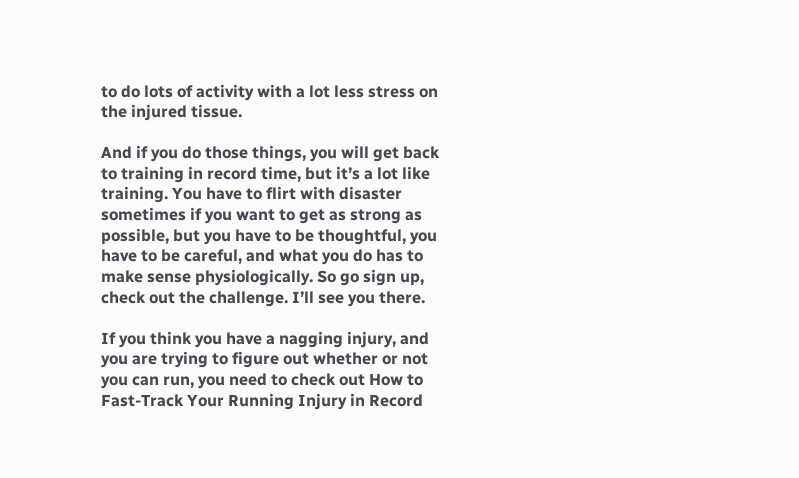to do lots of activity with a lot less stress on the injured tissue.

And if you do those things, you will get back to training in record time, but it’s a lot like training. You have to flirt with disaster sometimes if you want to get as strong as possible, but you have to be thoughtful, you have to be careful, and what you do has to make sense physiologically. So go sign up, check out the challenge. I’ll see you there.

If you think you have a nagging injury, and you are trying to figure out whether or not you can run, you need to check out How to Fast-Track Your Running Injury in Record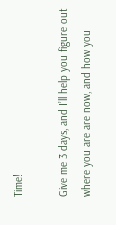Time!

Give me 3 days, and I’ll help you figure out where you are are now, and how you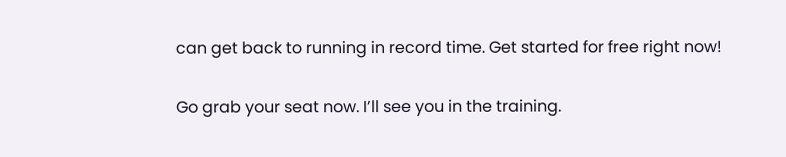can get back to running in record time. Get started for free right now!

Go grab your seat now. I’ll see you in the training.